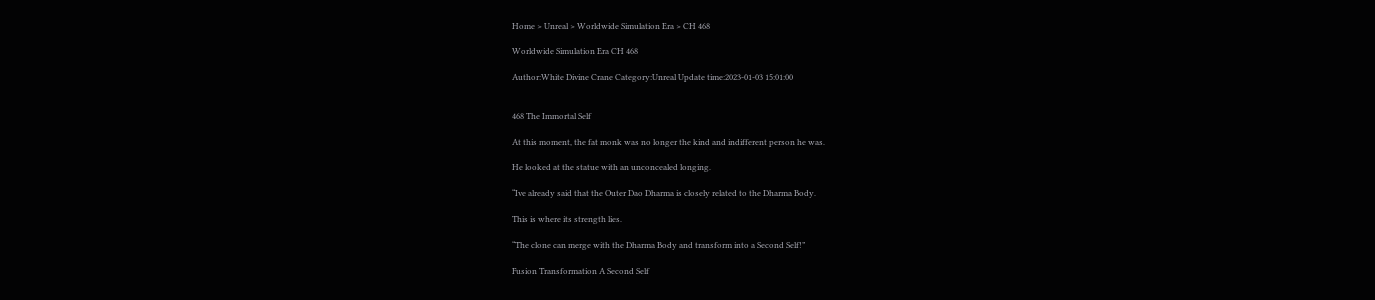Home > Unreal > Worldwide Simulation Era > CH 468

Worldwide Simulation Era CH 468

Author:White Divine Crane Category:Unreal Update time:2023-01-03 15:01:00


468 The Immortal Self

At this moment, the fat monk was no longer the kind and indifferent person he was.

He looked at the statue with an unconcealed longing.

“Ive already said that the Outer Dao Dharma is closely related to the Dharma Body.

This is where its strength lies.

“The clone can merge with the Dharma Body and transform into a Second Self!”

Fusion Transformation A Second Self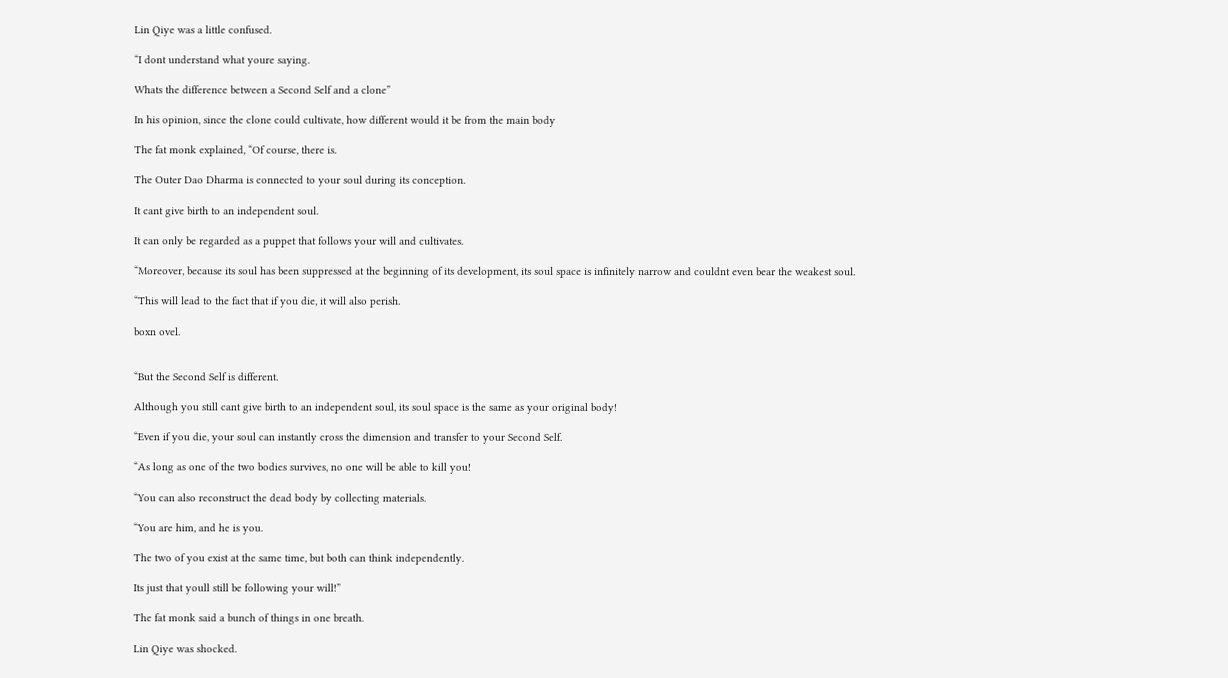Lin Qiye was a little confused.

“I dont understand what youre saying.

Whats the difference between a Second Self and a clone”

In his opinion, since the clone could cultivate, how different would it be from the main body

The fat monk explained, “Of course, there is.

The Outer Dao Dharma is connected to your soul during its conception.

It cant give birth to an independent soul.

It can only be regarded as a puppet that follows your will and cultivates.

“Moreover, because its soul has been suppressed at the beginning of its development, its soul space is infinitely narrow and couldnt even bear the weakest soul.

“This will lead to the fact that if you die, it will also perish.

boxn ovel.


“But the Second Self is different.

Although you still cant give birth to an independent soul, its soul space is the same as your original body!

“Even if you die, your soul can instantly cross the dimension and transfer to your Second Self.

“As long as one of the two bodies survives, no one will be able to kill you!

“You can also reconstruct the dead body by collecting materials.

“You are him, and he is you.

The two of you exist at the same time, but both can think independently.

Its just that youll still be following your will!”

The fat monk said a bunch of things in one breath.

Lin Qiye was shocked.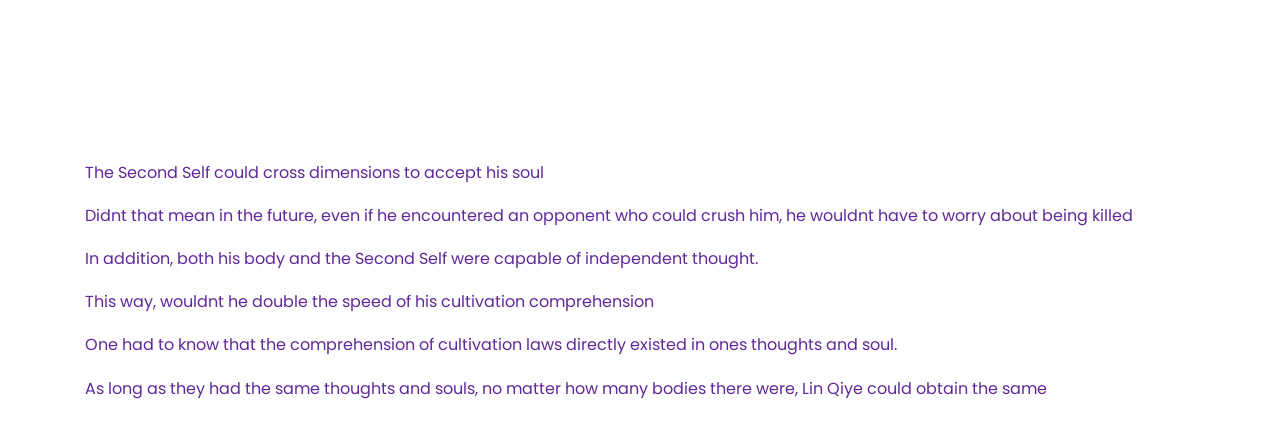The Second Self could cross dimensions to accept his soul

Didnt that mean in the future, even if he encountered an opponent who could crush him, he wouldnt have to worry about being killed

In addition, both his body and the Second Self were capable of independent thought.

This way, wouldnt he double the speed of his cultivation comprehension

One had to know that the comprehension of cultivation laws directly existed in ones thoughts and soul.

As long as they had the same thoughts and souls, no matter how many bodies there were, Lin Qiye could obtain the same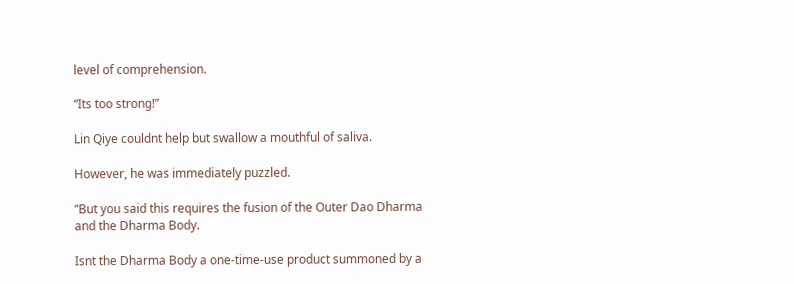level of comprehension.

“Its too strong!”

Lin Qiye couldnt help but swallow a mouthful of saliva.

However, he was immediately puzzled.

“But you said this requires the fusion of the Outer Dao Dharma and the Dharma Body.

Isnt the Dharma Body a one-time-use product summoned by a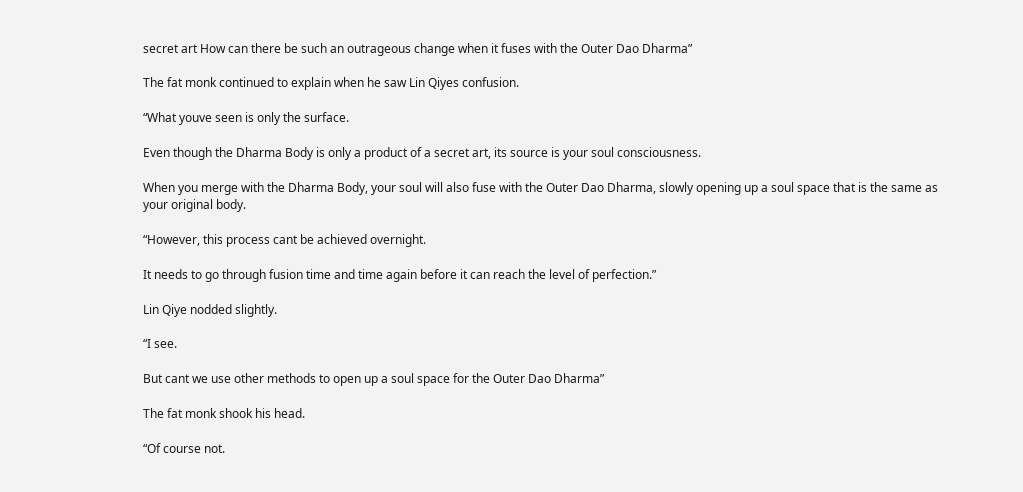secret art How can there be such an outrageous change when it fuses with the Outer Dao Dharma”

The fat monk continued to explain when he saw Lin Qiyes confusion.

“What youve seen is only the surface.

Even though the Dharma Body is only a product of a secret art, its source is your soul consciousness.

When you merge with the Dharma Body, your soul will also fuse with the Outer Dao Dharma, slowly opening up a soul space that is the same as your original body.

“However, this process cant be achieved overnight.

It needs to go through fusion time and time again before it can reach the level of perfection.”

Lin Qiye nodded slightly.

“I see.

But cant we use other methods to open up a soul space for the Outer Dao Dharma”

The fat monk shook his head.

“Of course not.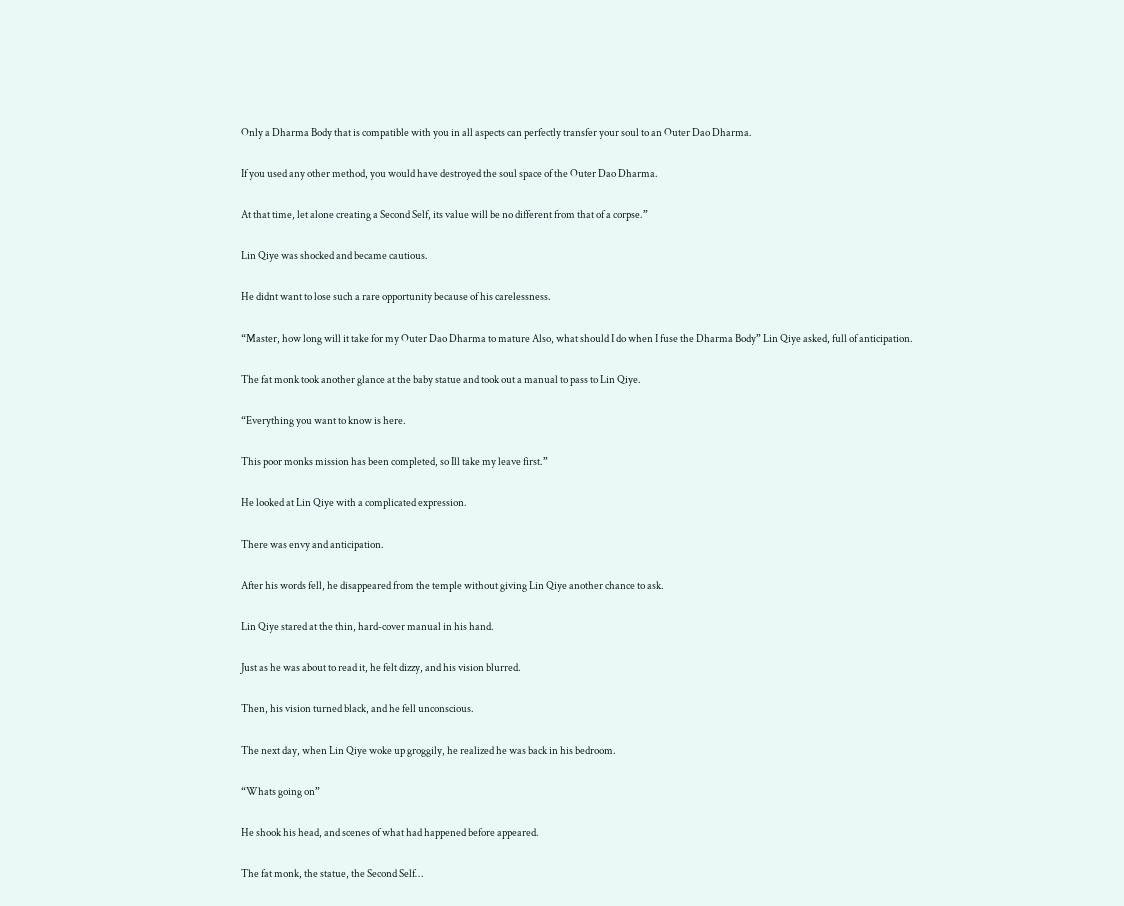Only a Dharma Body that is compatible with you in all aspects can perfectly transfer your soul to an Outer Dao Dharma.

If you used any other method, you would have destroyed the soul space of the Outer Dao Dharma.

At that time, let alone creating a Second Self, its value will be no different from that of a corpse.”

Lin Qiye was shocked and became cautious.

He didnt want to lose such a rare opportunity because of his carelessness.

“Master, how long will it take for my Outer Dao Dharma to mature Also, what should I do when I fuse the Dharma Body” Lin Qiye asked, full of anticipation.

The fat monk took another glance at the baby statue and took out a manual to pass to Lin Qiye.

“Everything you want to know is here.

This poor monks mission has been completed, so Ill take my leave first.”

He looked at Lin Qiye with a complicated expression.

There was envy and anticipation.

After his words fell, he disappeared from the temple without giving Lin Qiye another chance to ask.

Lin Qiye stared at the thin, hard-cover manual in his hand.

Just as he was about to read it, he felt dizzy, and his vision blurred.

Then, his vision turned black, and he fell unconscious.

The next day, when Lin Qiye woke up groggily, he realized he was back in his bedroom.

“Whats going on”

He shook his head, and scenes of what had happened before appeared.

The fat monk, the statue, the Second Self…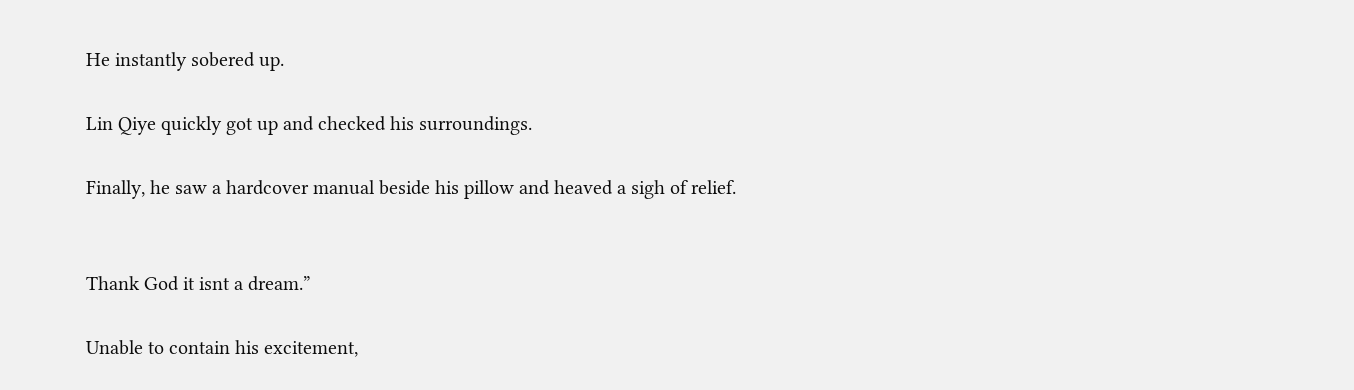He instantly sobered up.

Lin Qiye quickly got up and checked his surroundings.

Finally, he saw a hardcover manual beside his pillow and heaved a sigh of relief.


Thank God it isnt a dream.”

Unable to contain his excitement,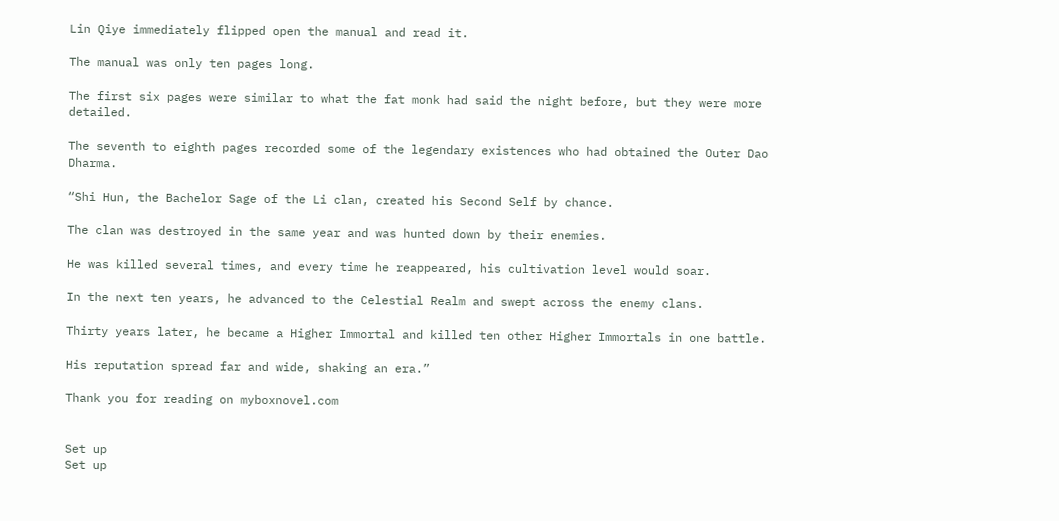Lin Qiye immediately flipped open the manual and read it.

The manual was only ten pages long.

The first six pages were similar to what the fat monk had said the night before, but they were more detailed.

The seventh to eighth pages recorded some of the legendary existences who had obtained the Outer Dao Dharma.

“Shi Hun, the Bachelor Sage of the Li clan, created his Second Self by chance.

The clan was destroyed in the same year and was hunted down by their enemies.

He was killed several times, and every time he reappeared, his cultivation level would soar.

In the next ten years, he advanced to the Celestial Realm and swept across the enemy clans.

Thirty years later, he became a Higher Immortal and killed ten other Higher Immortals in one battle.

His reputation spread far and wide, shaking an era.”

Thank you for reading on myboxnovel.com


Set up
Set up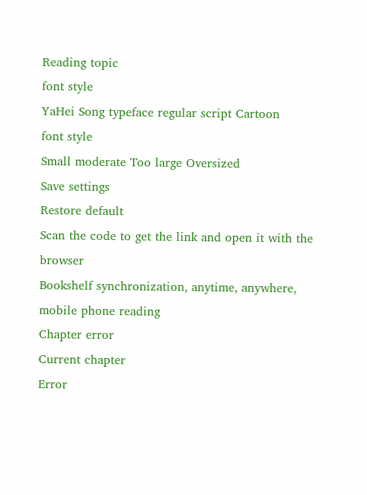Reading topic
font style
YaHei Song typeface regular script Cartoon
font style
Small moderate Too large Oversized
Save settings
Restore default
Scan the code to get the link and open it with the browser
Bookshelf synchronization, anytime, anywhere, mobile phone reading
Chapter error
Current chapter
Error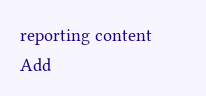reporting content
Add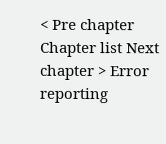< Pre chapter Chapter list Next chapter > Error reporting